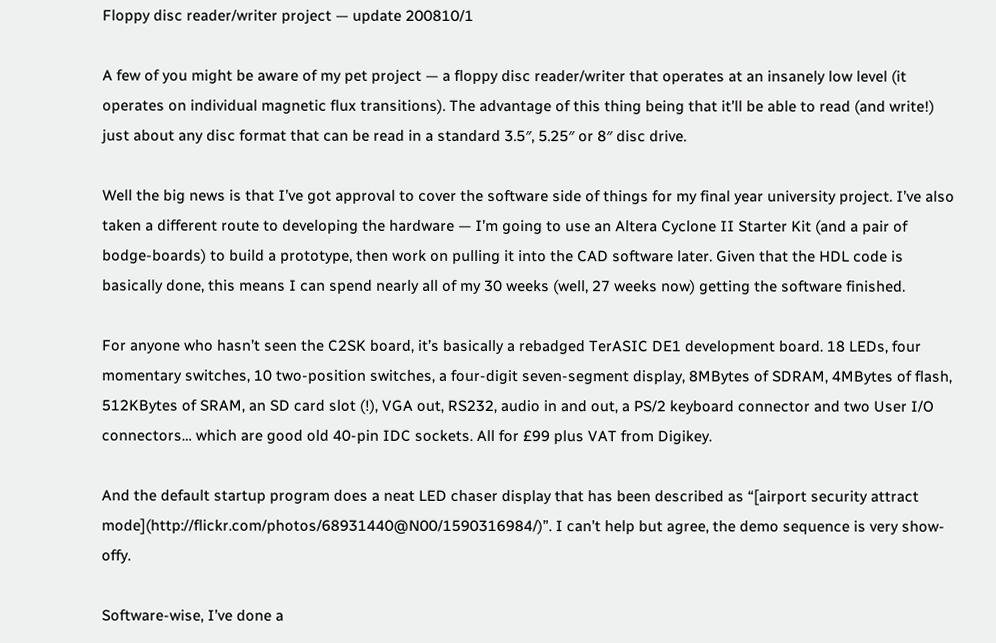Floppy disc reader/writer project — update 200810/1

A few of you might be aware of my pet project — a floppy disc reader/writer that operates at an insanely low level (it operates on individual magnetic flux transitions). The advantage of this thing being that it’ll be able to read (and write!) just about any disc format that can be read in a standard 3.5″, 5.25″ or 8″ disc drive.

Well the big news is that I’ve got approval to cover the software side of things for my final year university project. I’ve also taken a different route to developing the hardware — I’m going to use an Altera Cyclone II Starter Kit (and a pair of bodge-boards) to build a prototype, then work on pulling it into the CAD software later. Given that the HDL code is basically done, this means I can spend nearly all of my 30 weeks (well, 27 weeks now) getting the software finished.

For anyone who hasn’t seen the C2SK board, it’s basically a rebadged TerASIC DE1 development board. 18 LEDs, four momentary switches, 10 two-position switches, a four-digit seven-segment display, 8MBytes of SDRAM, 4MBytes of flash, 512KBytes of SRAM, an SD card slot (!), VGA out, RS232, audio in and out, a PS/2 keyboard connector and two User I/O connectors… which are good old 40-pin IDC sockets. All for £99 plus VAT from Digikey.

And the default startup program does a neat LED chaser display that has been described as “[airport security attract mode](http://flickr.com/photos/68931440@N00/1590316984/)”. I can’t help but agree, the demo sequence is very show-offy.

Software-wise, I’ve done a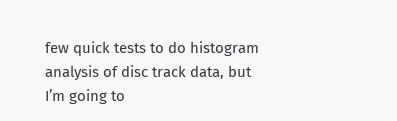few quick tests to do histogram analysis of disc track data, but I’m going to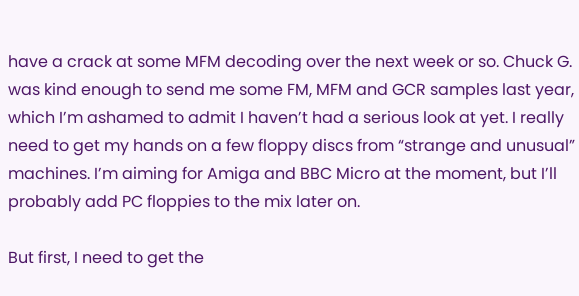have a crack at some MFM decoding over the next week or so. Chuck G. was kind enough to send me some FM, MFM and GCR samples last year, which I’m ashamed to admit I haven’t had a serious look at yet. I really need to get my hands on a few floppy discs from “strange and unusual” machines. I’m aiming for Amiga and BBC Micro at the moment, but I’ll probably add PC floppies to the mix later on.

But first, I need to get the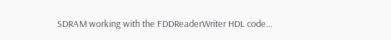SDRAM working with the FDDReaderWriter HDL code…